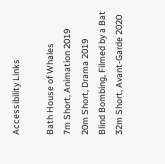Accessibility Links

Bath House of Whales
7m Short, Animation 2019
20m Short, Drama 2019
Blind Bombing, Filmed by a Bat
32m Short, Avant-Garde 2020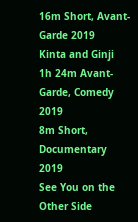16m Short, Avant-Garde 2019
Kinta and Ginji
1h 24m Avant-Garde, Comedy 2019
8m Short, Documentary 2019
See You on the Other Side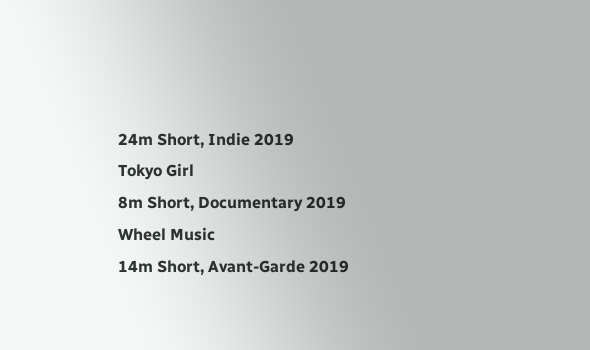24m Short, Indie 2019
Tokyo Girl
8m Short, Documentary 2019
Wheel Music
14m Short, Avant-Garde 2019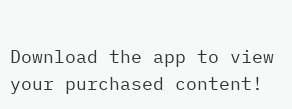Download the app to view your purchased content!